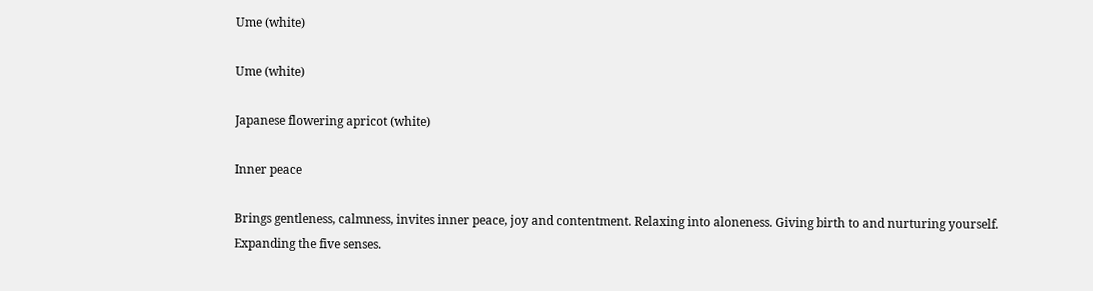Ume (white)

Ume (white)

Japanese flowering apricot (white)

Inner peace

Brings gentleness, calmness, invites inner peace, joy and contentment. Relaxing into aloneness. Giving birth to and nurturing yourself. Expanding the five senses.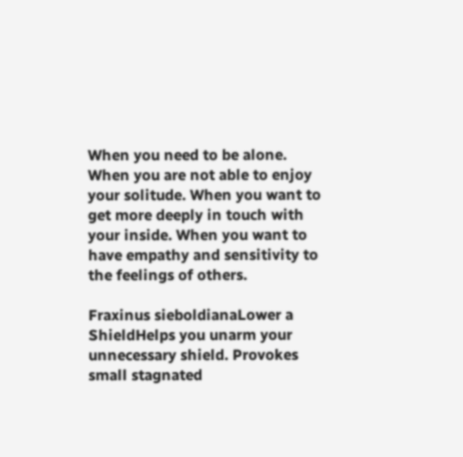When you need to be alone. When you are not able to enjoy your solitude. When you want to get more deeply in touch with your inside. When you want to have empathy and sensitivity to the feelings of others.

Fraxinus sieboldianaLower a ShieldHelps you unarm your unnecessary shield. Provokes small stagnated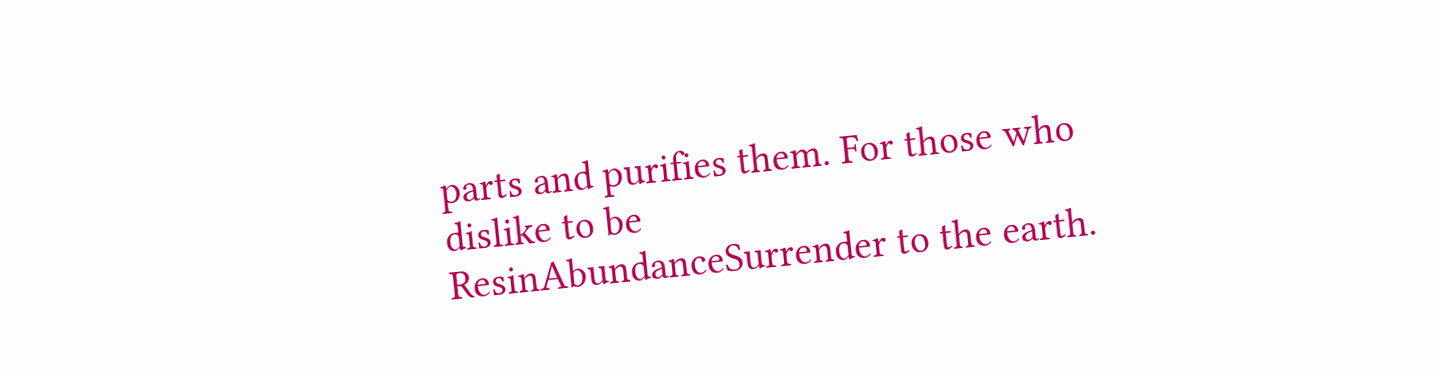parts and purifies them. For those who dislike to be
ResinAbundanceSurrender to the earth.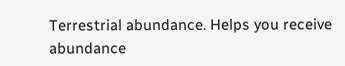Terrestrial abundance. Helps you receive abundance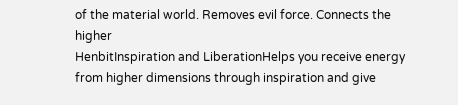of the material world. Removes evil force. Connects the higher
HenbitInspiration and LiberationHelps you receive energy from higher dimensions through inspiration and give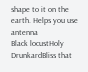shape to it on the earth. Helps you use antenna
Black locustHoly DrunkardBliss that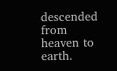descended from heaven to earth.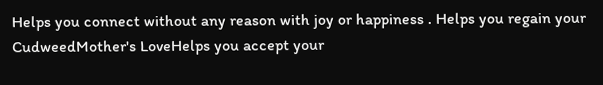Helps you connect without any reason with joy or happiness . Helps you regain your
CudweedMother's LoveHelps you accept your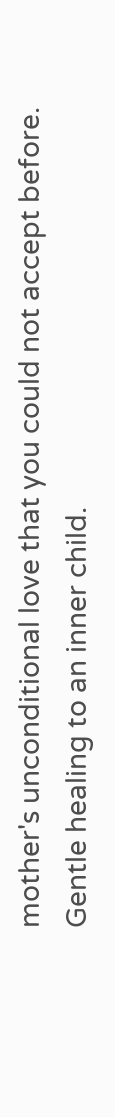mother's unconditional love that you could not accept before. Gentle healing to an inner child.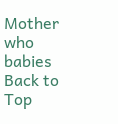Mother who babies
Back to Top